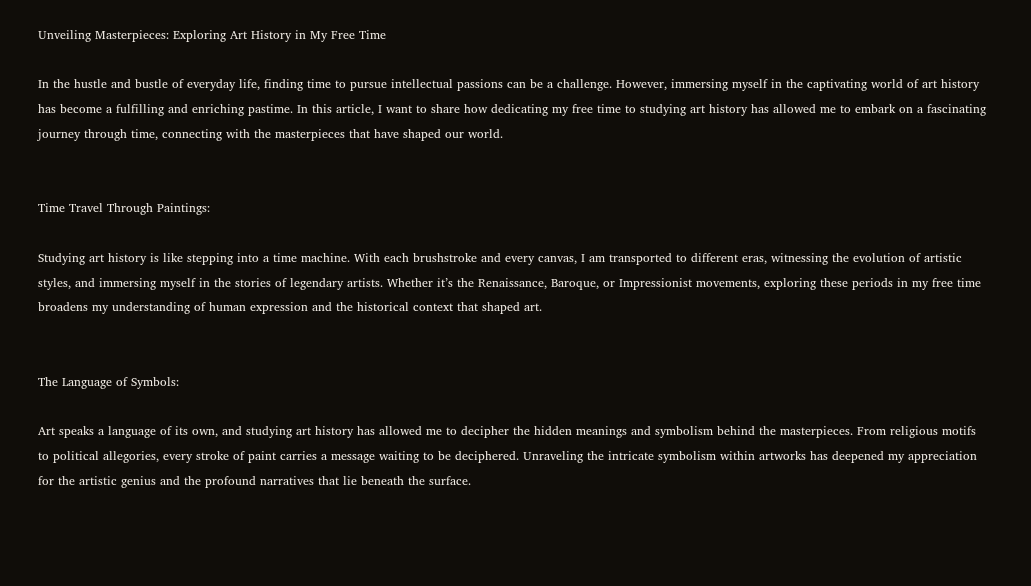Unveiling Masterpieces: Exploring Art History in My Free Time

In the hustle and bustle of everyday life, finding time to pursue intellectual passions can be a challenge. However, immersing myself in the captivating world of art history has become a fulfilling and enriching pastime. In this article, I want to share how dedicating my free time to studying art history has allowed me to embark on a fascinating journey through time, connecting with the masterpieces that have shaped our world.


Time Travel Through Paintings:

Studying art history is like stepping into a time machine. With each brushstroke and every canvas, I am transported to different eras, witnessing the evolution of artistic styles, and immersing myself in the stories of legendary artists. Whether it’s the Renaissance, Baroque, or Impressionist movements, exploring these periods in my free time broadens my understanding of human expression and the historical context that shaped art.


The Language of Symbols:

Art speaks a language of its own, and studying art history has allowed me to decipher the hidden meanings and symbolism behind the masterpieces. From religious motifs to political allegories, every stroke of paint carries a message waiting to be deciphered. Unraveling the intricate symbolism within artworks has deepened my appreciation for the artistic genius and the profound narratives that lie beneath the surface.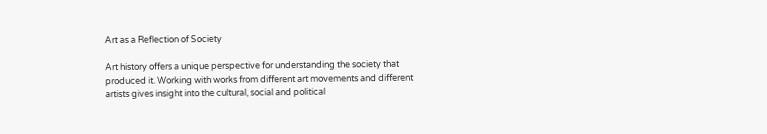Art as a Reflection of Society

Art history offers a unique perspective for understanding the society that produced it. Working with works from different art movements and different artists gives insight into the cultural, social and political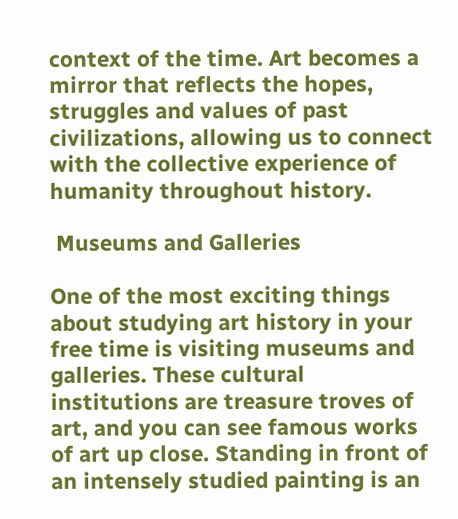context of the time. Art becomes a mirror that reflects the hopes, struggles and values of past civilizations, allowing us to connect with the collective experience of humanity throughout history.

 Museums and Galleries

One of the most exciting things about studying art history in your free time is visiting museums and galleries. These cultural institutions are treasure troves of art, and you can see famous works of art up close. Standing in front of an intensely studied painting is an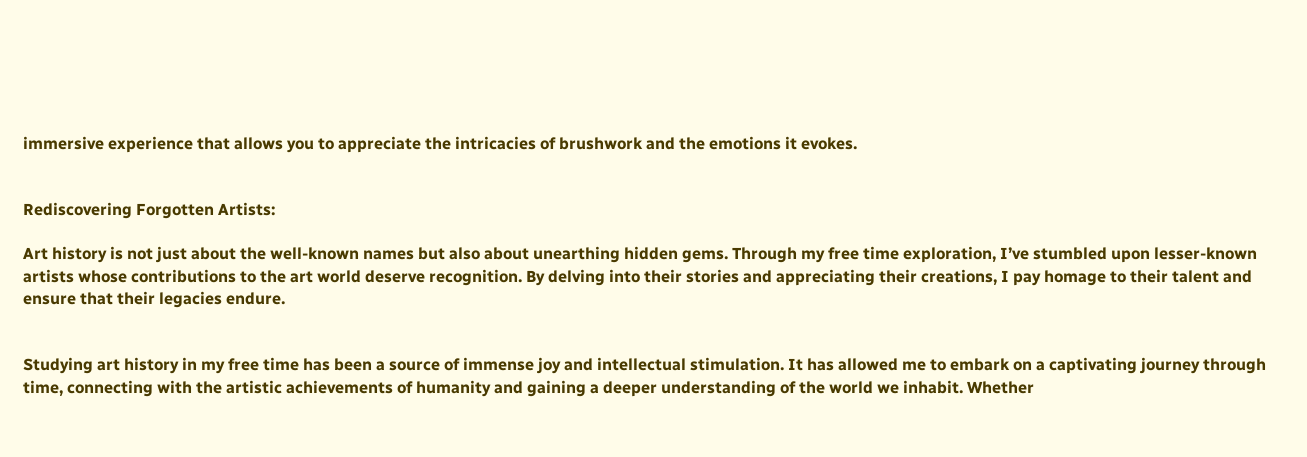immersive experience that allows you to appreciate the intricacies of brushwork and the emotions it evokes.


Rediscovering Forgotten Artists:

Art history is not just about the well-known names but also about unearthing hidden gems. Through my free time exploration, I’ve stumbled upon lesser-known artists whose contributions to the art world deserve recognition. By delving into their stories and appreciating their creations, I pay homage to their talent and ensure that their legacies endure.


Studying art history in my free time has been a source of immense joy and intellectual stimulation. It has allowed me to embark on a captivating journey through time, connecting with the artistic achievements of humanity and gaining a deeper understanding of the world we inhabit. Whether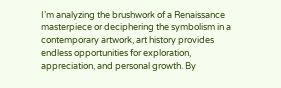I’m analyzing the brushwork of a Renaissance masterpiece or deciphering the symbolism in a contemporary artwork, art history provides endless opportunities for exploration, appreciation, and personal growth. By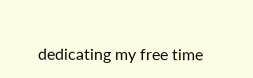dedicating my free time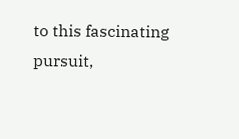to this fascinating pursuit,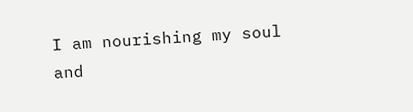I am nourishing my soul and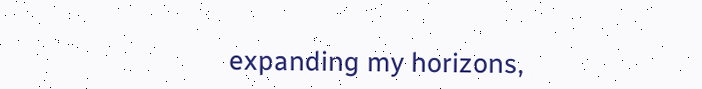expanding my horizons,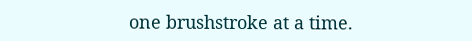one brushstroke at a time.